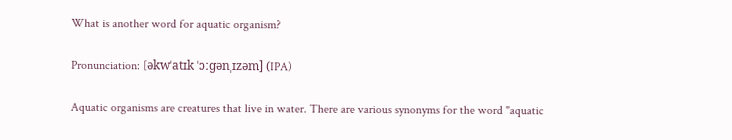What is another word for aquatic organism?

Pronunciation: [əkwˈatɪk ˈɔːɡənˌɪzəm] (IPA)

Aquatic organisms are creatures that live in water. There are various synonyms for the word "aquatic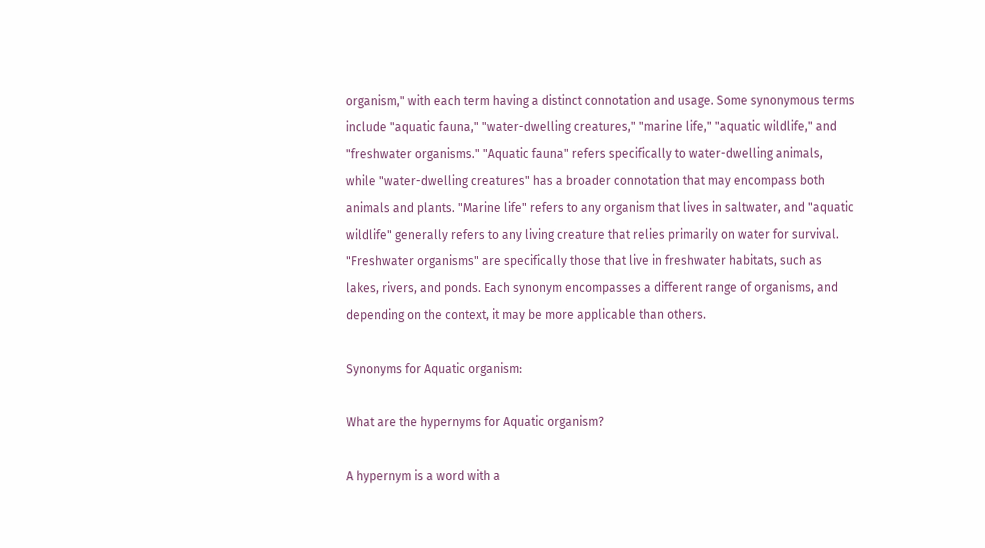organism," with each term having a distinct connotation and usage. Some synonymous terms include "aquatic fauna," "water-dwelling creatures," "marine life," "aquatic wildlife," and "freshwater organisms." "Aquatic fauna" refers specifically to water-dwelling animals, while "water-dwelling creatures" has a broader connotation that may encompass both animals and plants. "Marine life" refers to any organism that lives in saltwater, and "aquatic wildlife" generally refers to any living creature that relies primarily on water for survival. "Freshwater organisms" are specifically those that live in freshwater habitats, such as lakes, rivers, and ponds. Each synonym encompasses a different range of organisms, and depending on the context, it may be more applicable than others.

Synonyms for Aquatic organism:

What are the hypernyms for Aquatic organism?

A hypernym is a word with a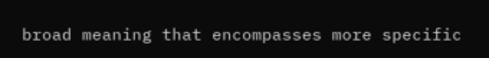broad meaning that encompasses more specific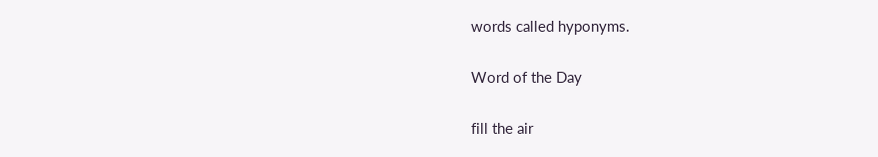words called hyponyms.

Word of the Day

fill the air